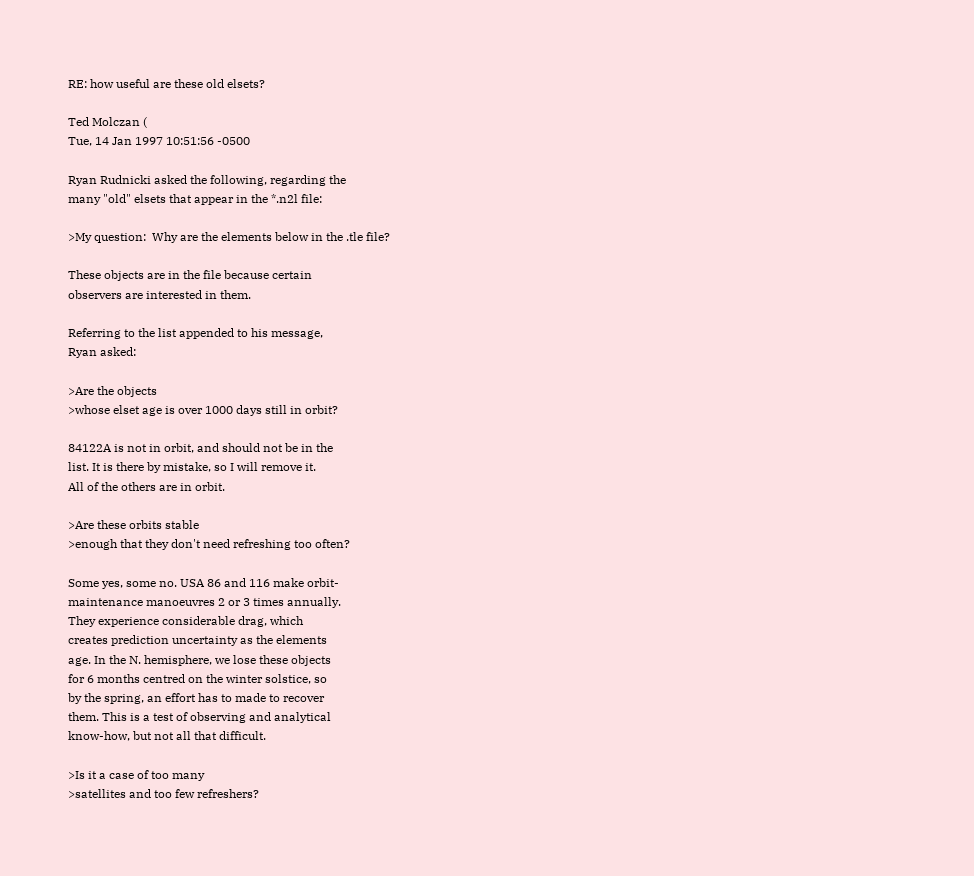RE: how useful are these old elsets?

Ted Molczan (
Tue, 14 Jan 1997 10:51:56 -0500

Ryan Rudnicki asked the following, regarding the
many "old" elsets that appear in the *.n2l file:

>My question:  Why are the elements below in the .tle file?

These objects are in the file because certain
observers are interested in them.

Referring to the list appended to his message,
Ryan asked:

>Are the objects
>whose elset age is over 1000 days still in orbit?

84122A is not in orbit, and should not be in the
list. It is there by mistake, so I will remove it.
All of the others are in orbit.

>Are these orbits stable
>enough that they don't need refreshing too often?

Some yes, some no. USA 86 and 116 make orbit-
maintenance manoeuvres 2 or 3 times annually.
They experience considerable drag, which
creates prediction uncertainty as the elements
age. In the N. hemisphere, we lose these objects
for 6 months centred on the winter solstice, so
by the spring, an effort has to made to recover
them. This is a test of observing and analytical
know-how, but not all that difficult.

>Is it a case of too many
>satellites and too few refreshers?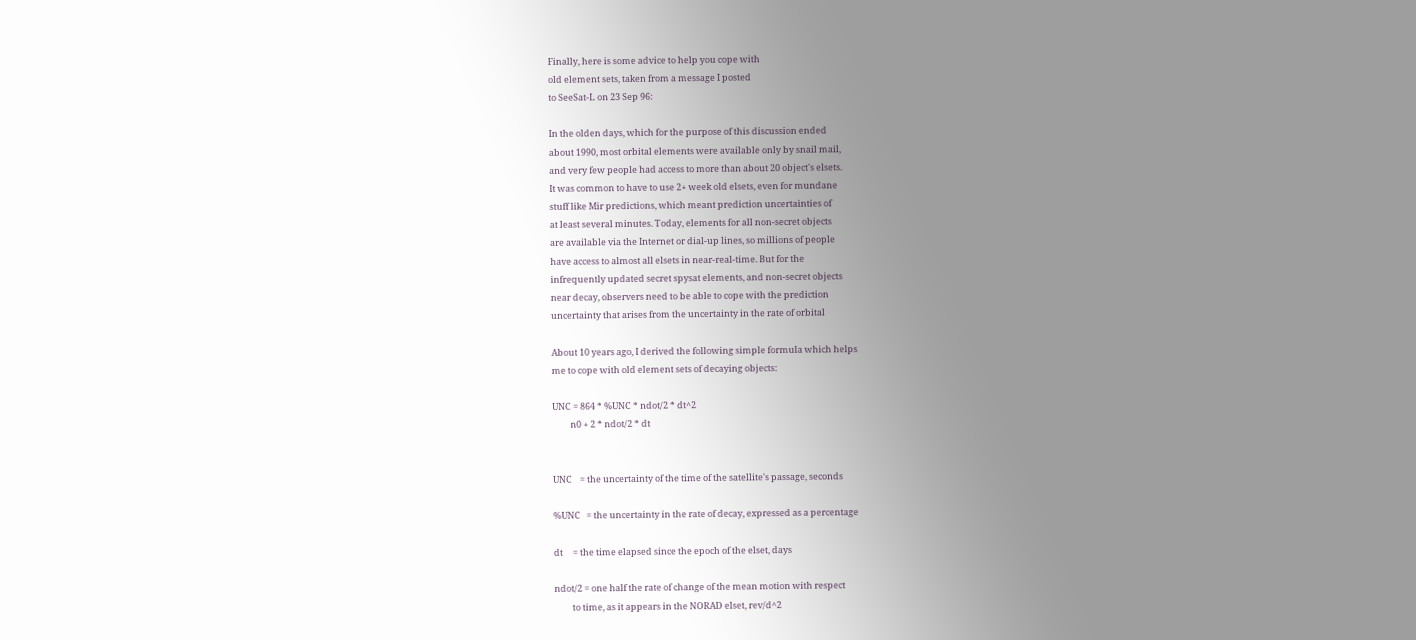Finally, here is some advice to help you cope with
old element sets, taken from a message I posted
to SeeSat-L on 23 Sep 96:

In the olden days, which for the purpose of this discussion ended
about 1990, most orbital elements were available only by snail mail,
and very few people had access to more than about 20 object's elsets.
It was common to have to use 2+ week old elsets, even for mundane
stuff like Mir predictions, which meant prediction uncertainties of
at least several minutes. Today, elements for all non-secret objects
are available via the Internet or dial-up lines, so millions of people
have access to almost all elsets in near-real-time. But for the
infrequently updated secret spysat elements, and non-secret objects
near decay, observers need to be able to cope with the prediction
uncertainty that arises from the uncertainty in the rate of orbital

About 10 years ago, I derived the following simple formula which helps
me to cope with old element sets of decaying objects:

UNC = 864 * %UNC * ndot/2 * dt^2
         n0 + 2 * ndot/2 * dt


UNC    = the uncertainty of the time of the satellite's passage, seconds

%UNC   = the uncertainty in the rate of decay, expressed as a percentage

dt     = the time elapsed since the epoch of the elset, days

ndot/2 = one half the rate of change of the mean motion with respect
         to time, as it appears in the NORAD elset, rev/d^2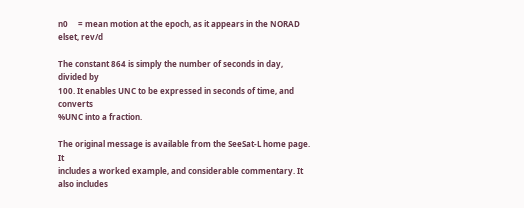n0     = mean motion at the epoch, as it appears in the NORAD elset, rev/d

The constant 864 is simply the number of seconds in day, divided by
100. It enables UNC to be expressed in seconds of time, and converts
%UNC into a fraction.

The original message is available from the SeeSat-L home page. It
includes a worked example, and considerable commentary. It also includes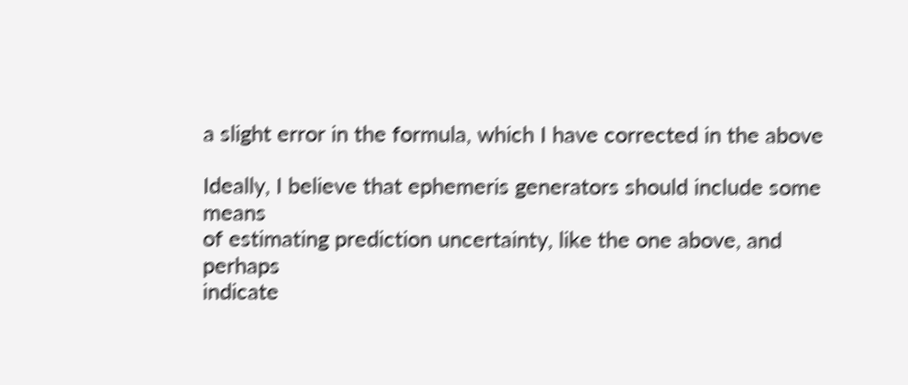a slight error in the formula, which I have corrected in the above

Ideally, I believe that ephemeris generators should include some means
of estimating prediction uncertainty, like the one above, and perhaps
indicate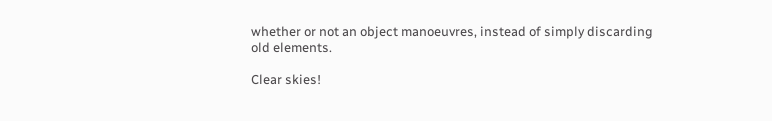whether or not an object manoeuvres, instead of simply discarding
old elements.

Clear skies!